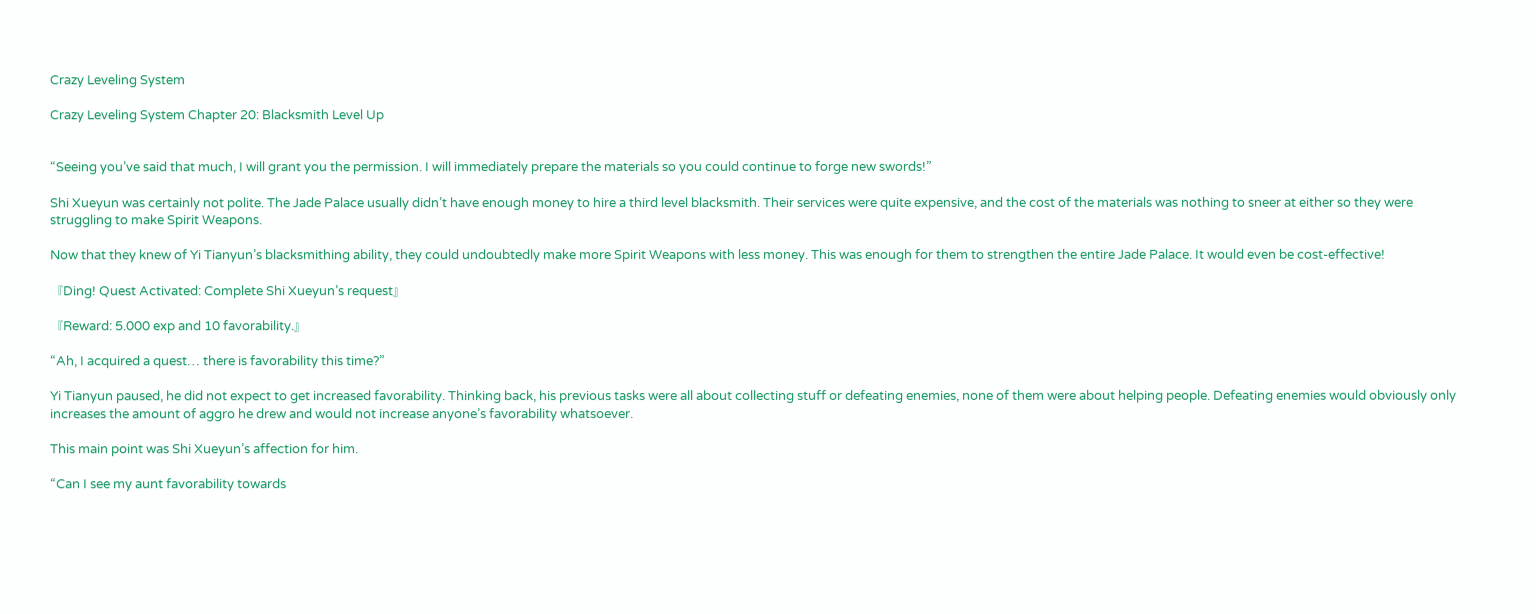Crazy Leveling System

Crazy Leveling System Chapter 20: Blacksmith Level Up


“Seeing you’ve said that much, I will grant you the permission. I will immediately prepare the materials so you could continue to forge new swords!”

Shi Xueyun was certainly not polite. The Jade Palace usually didn’t have enough money to hire a third level blacksmith. Their services were quite expensive, and the cost of the materials was nothing to sneer at either so they were struggling to make Spirit Weapons.

Now that they knew of Yi Tianyun’s blacksmithing ability, they could undoubtedly make more Spirit Weapons with less money. This was enough for them to strengthen the entire Jade Palace. It would even be cost-effective!

『Ding! Quest Activated: Complete Shi Xueyun’s request』

『Reward: 5.000 exp and 10 favorability.』

“Ah, I acquired a quest… there is favorability this time?”

Yi Tianyun paused, he did not expect to get increased favorability. Thinking back, his previous tasks were all about collecting stuff or defeating enemies, none of them were about helping people. Defeating enemies would obviously only increases the amount of aggro he drew and would not increase anyone’s favorability whatsoever.

This main point was Shi Xueyun’s affection for him.

“Can I see my aunt favorability towards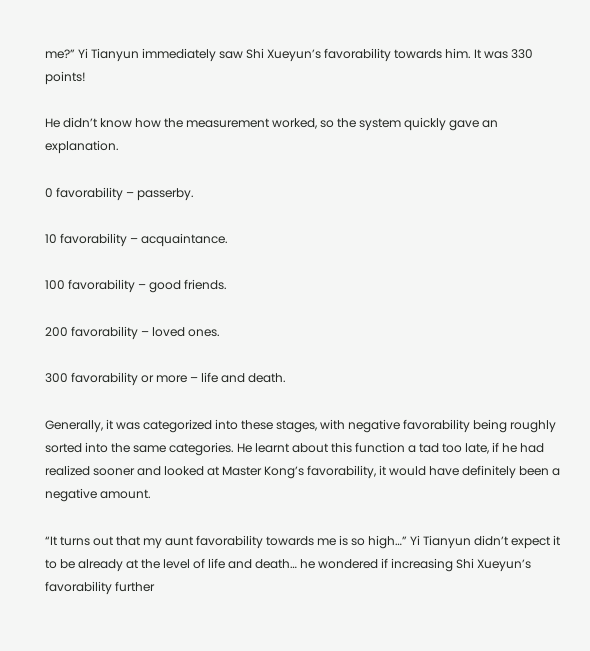me?” Yi Tianyun immediately saw Shi Xueyun’s favorability towards him. It was 330 points!

He didn’t know how the measurement worked, so the system quickly gave an explanation.

0 favorability – passerby.

10 favorability – acquaintance.

100 favorability – good friends.

200 favorability – loved ones.

300 favorability or more – life and death.

Generally, it was categorized into these stages, with negative favorability being roughly sorted into the same categories. He learnt about this function a tad too late, if he had realized sooner and looked at Master Kong’s favorability, it would have definitely been a negative amount.

“It turns out that my aunt favorability towards me is so high…” Yi Tianyun didn’t expect it to be already at the level of life and death… he wondered if increasing Shi Xueyun’s favorability further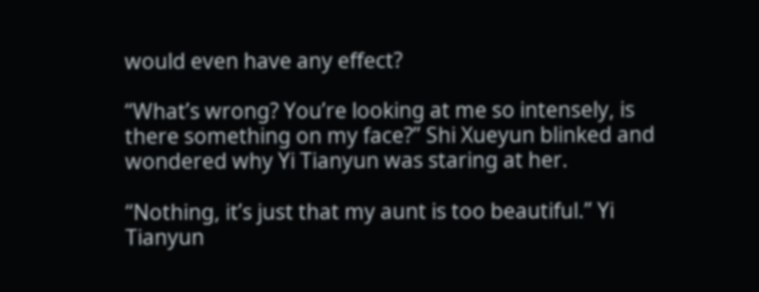would even have any effect?

“What’s wrong? You’re looking at me so intensely, is there something on my face?” Shi Xueyun blinked and wondered why Yi Tianyun was staring at her.

“Nothing, it’s just that my aunt is too beautiful.” Yi Tianyun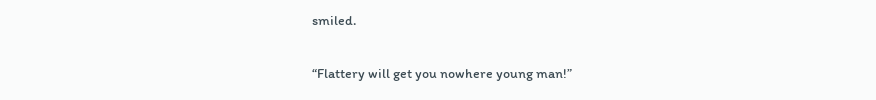smiled.

“Flattery will get you nowhere young man!”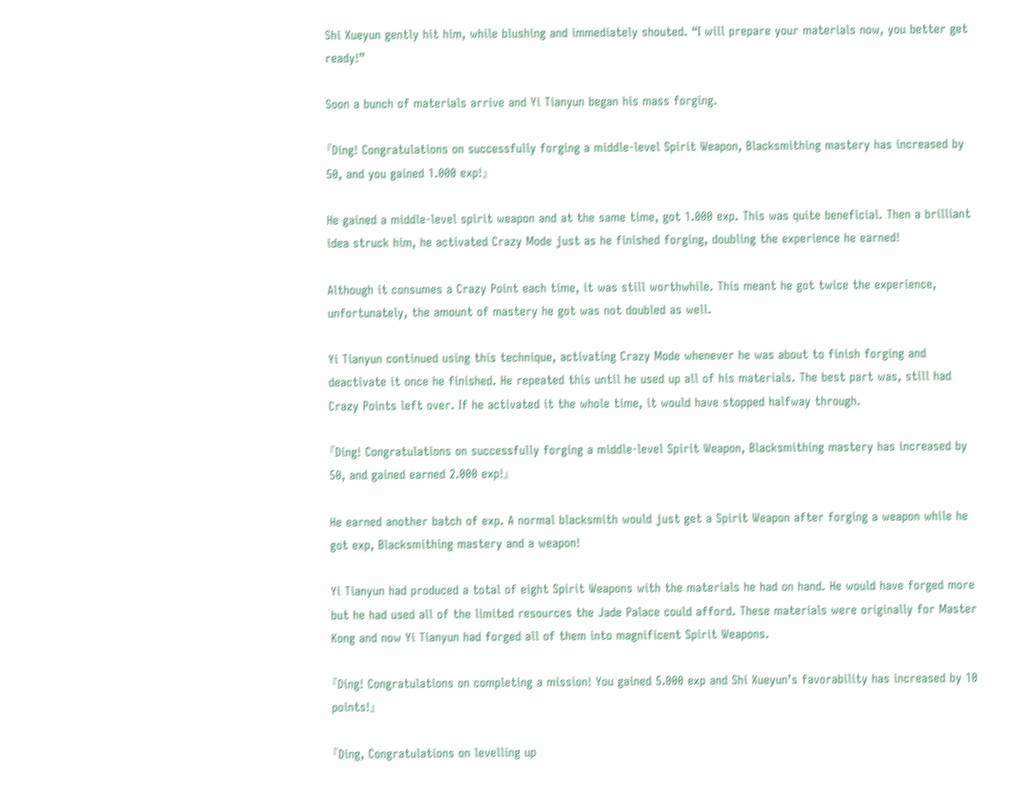Shi Xueyun gently hit him, while blushing and immediately shouted. “I will prepare your materials now, you better get ready!”

Soon a bunch of materials arrive and Yi Tianyun began his mass forging.

『Ding! Congratulations on successfully forging a middle-level Spirit Weapon, Blacksmithing mastery has increased by 50, and you gained 1.000 exp!』

He gained a middle-level spirit weapon and at the same time, got 1.000 exp. This was quite beneficial. Then a brilliant idea struck him, he activated Crazy Mode just as he finished forging, doubling the experience he earned!

Although it consumes a Crazy Point each time, it was still worthwhile. This meant he got twice the experience, unfortunately, the amount of mastery he got was not doubled as well.

Yi Tianyun continued using this technique, activating Crazy Mode whenever he was about to finish forging and deactivate it once he finished. He repeated this until he used up all of his materials. The best part was, still had Crazy Points left over. If he activated it the whole time, it would have stopped halfway through.

『Ding! Congratulations on successfully forging a middle-level Spirit Weapon, Blacksmithing mastery has increased by 50, and gained earned 2.000 exp!』

He earned another batch of exp. A normal blacksmith would just get a Spirit Weapon after forging a weapon while he got exp, Blacksmithing mastery and a weapon!

Yi Tianyun had produced a total of eight Spirit Weapons with the materials he had on hand. He would have forged more but he had used all of the limited resources the Jade Palace could afford. These materials were originally for Master Kong and now Yi Tianyun had forged all of them into magnificent Spirit Weapons.

『Ding! Congratulations on completing a mission! You gained 5.000 exp and Shi Xueyun’s favorability has increased by 10 points!』

『Ding, Congratulations on levelling up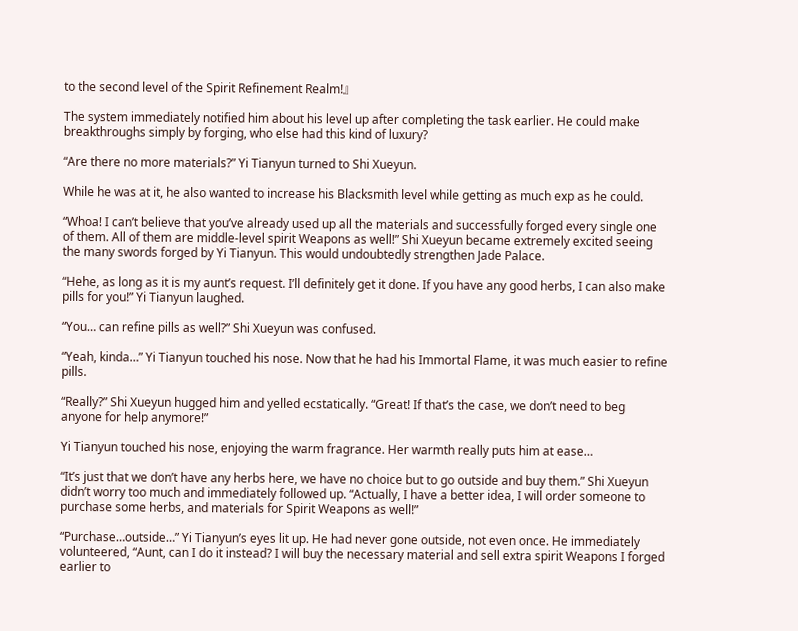to the second level of the Spirit Refinement Realm!』

The system immediately notified him about his level up after completing the task earlier. He could make breakthroughs simply by forging, who else had this kind of luxury?

“Are there no more materials?” Yi Tianyun turned to Shi Xueyun.

While he was at it, he also wanted to increase his Blacksmith level while getting as much exp as he could.

“Whoa! I can’t believe that you’ve already used up all the materials and successfully forged every single one of them. All of them are middle-level spirit Weapons as well!” Shi Xueyun became extremely excited seeing the many swords forged by Yi Tianyun. This would undoubtedly strengthen Jade Palace.

“Hehe, as long as it is my aunt’s request. I’ll definitely get it done. If you have any good herbs, I can also make pills for you!” Yi Tianyun laughed.

“You… can refine pills as well?” Shi Xueyun was confused.

“Yeah, kinda…” Yi Tianyun touched his nose. Now that he had his Immortal Flame, it was much easier to refine pills.

“Really?” Shi Xueyun hugged him and yelled ecstatically. “Great! If that’s the case, we don’t need to beg anyone for help anymore!”

Yi Tianyun touched his nose, enjoying the warm fragrance. Her warmth really puts him at ease…

“It’s just that we don’t have any herbs here, we have no choice but to go outside and buy them.” Shi Xueyun didn’t worry too much and immediately followed up. “Actually, I have a better idea, I will order someone to purchase some herbs, and materials for Spirit Weapons as well!”

“Purchase…outside…” Yi Tianyun’s eyes lit up. He had never gone outside, not even once. He immediately volunteered, “Aunt, can I do it instead? I will buy the necessary material and sell extra spirit Weapons I forged earlier to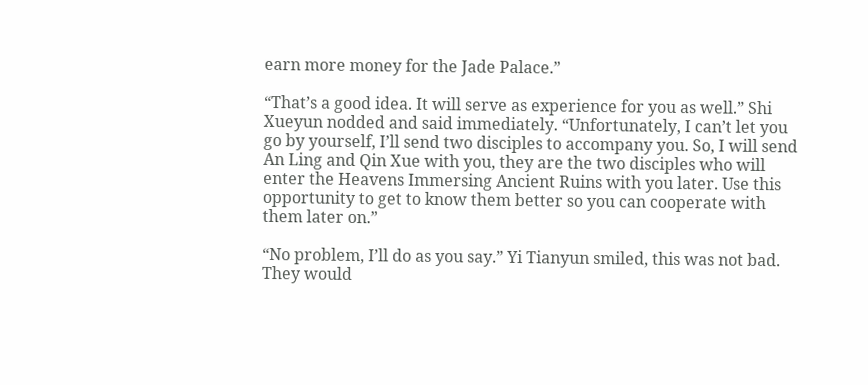earn more money for the Jade Palace.”

“That’s a good idea. It will serve as experience for you as well.” Shi Xueyun nodded and said immediately. “Unfortunately, I can’t let you go by yourself, I’ll send two disciples to accompany you. So, I will send An Ling and Qin Xue with you, they are the two disciples who will enter the Heavens Immersing Ancient Ruins with you later. Use this opportunity to get to know them better so you can cooperate with them later on.”

“No problem, I’ll do as you say.” Yi Tianyun smiled, this was not bad. They would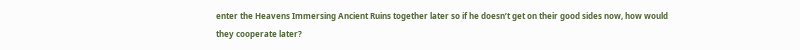enter the Heavens Immersing Ancient Ruins together later so if he doesn’t get on their good sides now, how would they cooperate later?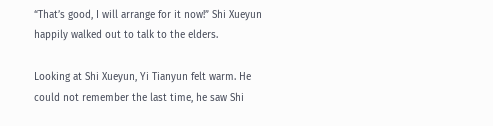“That’s good, I will arrange for it now!” Shi Xueyun happily walked out to talk to the elders.

Looking at Shi Xueyun, Yi Tianyun felt warm. He could not remember the last time, he saw Shi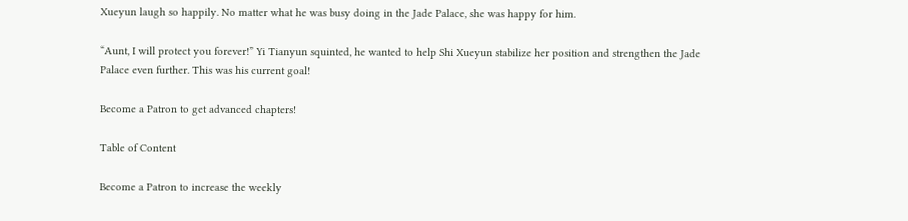Xueyun laugh so happily. No matter what he was busy doing in the Jade Palace, she was happy for him.

“Aunt, I will protect you forever!” Yi Tianyun squinted, he wanted to help Shi Xueyun stabilize her position and strengthen the Jade Palace even further. This was his current goal!

Become a Patron to get advanced chapters!

Table of Content

Become a Patron to increase the weekly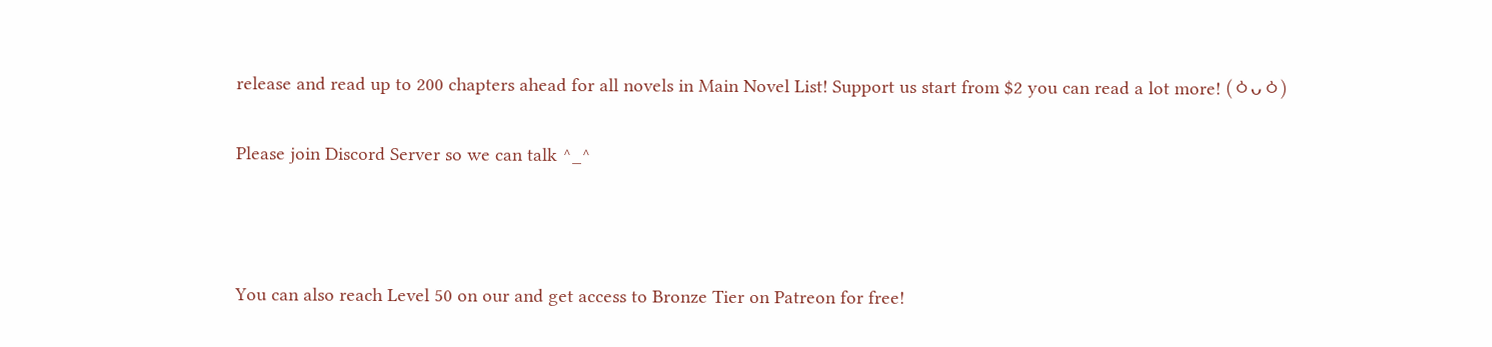release and read up to 200 chapters ahead for all novels in Main Novel List! Support us start from $2 you can read a lot more! (ㆁᴗㆁ)

Please join Discord Server so we can talk ^_^



You can also reach Level 50 on our and get access to Bronze Tier on Patreon for free!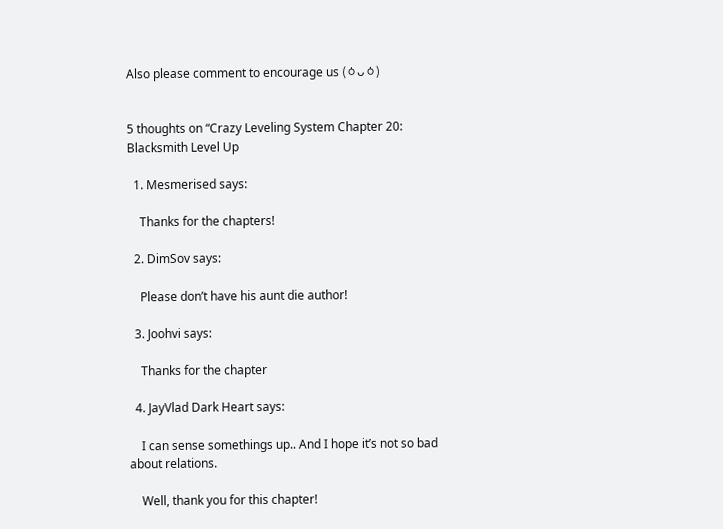Also please comment to encourage us (ㆁᴗㆁ)


5 thoughts on “Crazy Leveling System Chapter 20: Blacksmith Level Up

  1. Mesmerised says:

    Thanks for the chapters!

  2. DimSov says:

    Please don’t have his aunt die author!

  3. Joohvi says:

    Thanks for the chapter

  4. JayVlad Dark Heart says:

    I can sense somethings up.. And I hope it’s not so bad about relations.

    Well, thank you for this chapter!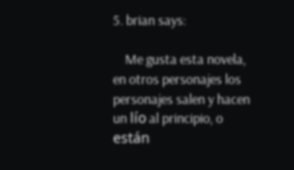5. brian says:

    Me gusta esta novela, en otros personajes los personajes salen y hacen un lío al principio, o están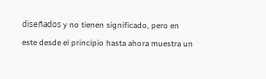diseñados y no tienen significado, pero en este desde el principio hasta ahora muestra un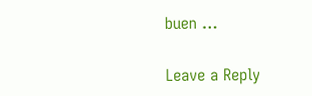buen …

Leave a Reply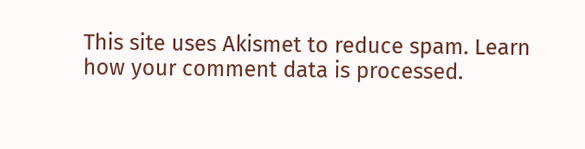This site uses Akismet to reduce spam. Learn how your comment data is processed.